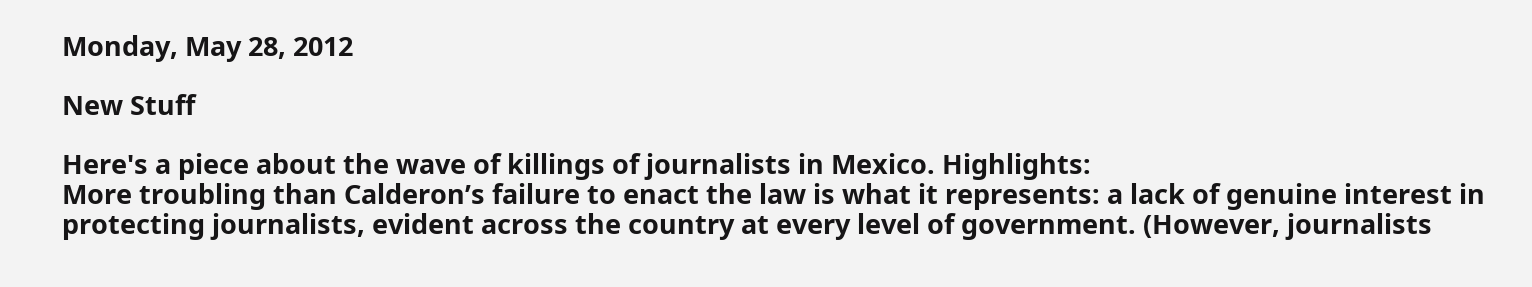Monday, May 28, 2012

New Stuff

Here's a piece about the wave of killings of journalists in Mexico. Highlights:
More troubling than Calderon’s failure to enact the law is what it represents: a lack of genuine interest in protecting journalists, evident across the country at every level of government. (However, journalists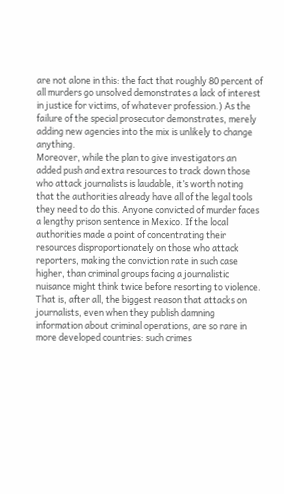are not alone in this: the fact that roughly 80 percent of all murders go unsolved demonstrates a lack of interest in justice for victims, of whatever profession.) As the failure of the special prosecutor demonstrates, merely adding new agencies into the mix is unlikely to change anything.
Moreover, while the plan to give investigators an added push and extra resources to track down those who attack journalists is laudable, it’s worth noting that the authorities already have all of the legal tools they need to do this. Anyone convicted of murder faces a lengthy prison sentence in Mexico. If the local authorities made a point of concentrating their resources disproportionately on those who attack reporters, making the conviction rate in such case higher, than criminal groups facing a journalistic nuisance might think twice before resorting to violence.
That is, after all, the biggest reason that attacks on journalists, even when they publish damning information about criminal operations, are so rare in more developed countries: such crimes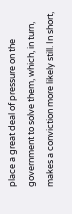place a great deal of pressure on the government to solve them, which, in turn, makes a conviction more likely still. In short,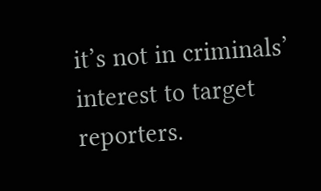it’s not in criminals’ interest to target reporters.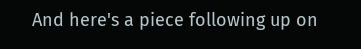And here's a piece following up on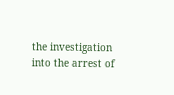the investigation into the arrest of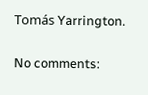Tomás Yarrington.

No comments: